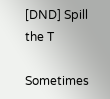[DND] Spill the T

Sometimes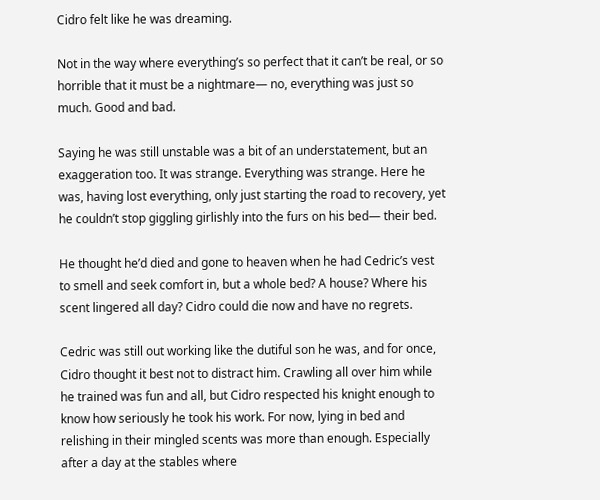Cidro felt like he was dreaming.

Not in the way where everything’s so perfect that it can’t be real, or so horrible that it must be a nightmare— no, everything was just so much. Good and bad.

Saying he was still unstable was a bit of an understatement, but an exaggeration too. It was strange. Everything was strange. Here he was, having lost everything, only just starting the road to recovery, yet he couldn’t stop giggling girlishly into the furs on his bed— their bed.

He thought he’d died and gone to heaven when he had Cedric’s vest to smell and seek comfort in, but a whole bed? A house? Where his scent lingered all day? Cidro could die now and have no regrets.

Cedric was still out working like the dutiful son he was, and for once, Cidro thought it best not to distract him. Crawling all over him while he trained was fun and all, but Cidro respected his knight enough to know how seriously he took his work. For now, lying in bed and relishing in their mingled scents was more than enough. Especially after a day at the stables where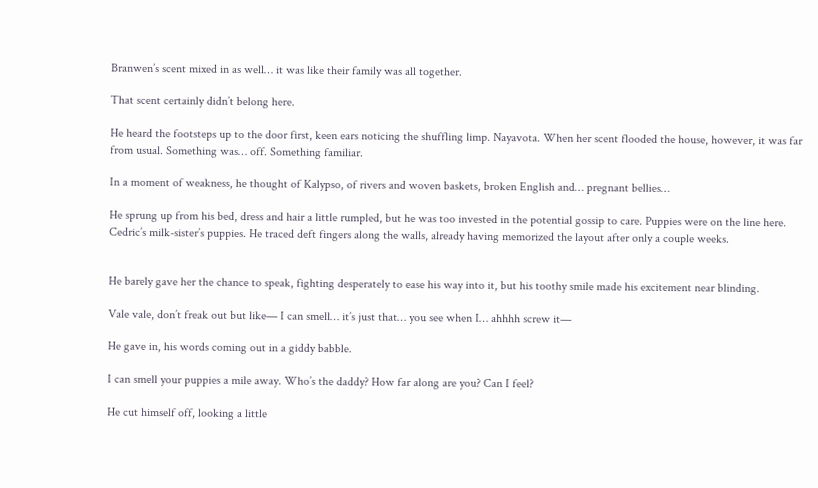Branwen’s scent mixed in as well… it was like their family was all together.

That scent certainly didn’t belong here.

He heard the footsteps up to the door first, keen ears noticing the shuffling limp. Nayavota. When her scent flooded the house, however, it was far from usual. Something was… off. Something familiar.

In a moment of weakness, he thought of Kalypso, of rivers and woven baskets, broken English and… pregnant bellies…

He sprung up from his bed, dress and hair a little rumpled, but he was too invested in the potential gossip to care. Puppies were on the line here. Cedric’s milk-sister’s puppies. He traced deft fingers along the walls, already having memorized the layout after only a couple weeks.


He barely gave her the chance to speak, fighting desperately to ease his way into it, but his toothy smile made his excitement near blinding.

Vale vale, don’t freak out but like— I can smell… it’s just that… you see when I… ahhhh screw it—

He gave in, his words coming out in a giddy babble.

I can smell your puppies a mile away. Who’s the daddy? How far along are you? Can I feel?

He cut himself off, looking a little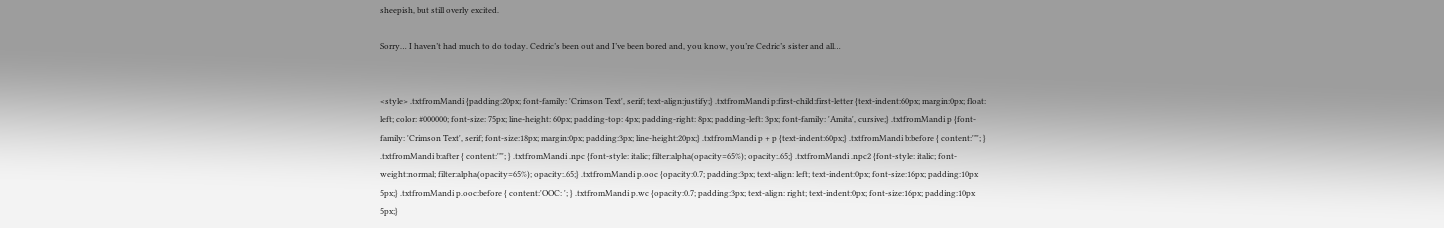sheepish, but still overly excited.

Sorry… I haven’t had much to do today. Cedric’s been out and I’ve been bored and, you know, you’re Cedric’s sister and all…


<style> .txtfromMandi {padding:20px; font-family: 'Crimson Text', serif; text-align:justify;} .txtfromMandi p:first-child:first-letter {text-indent:60px; margin:0px; float: left; color: #000000; font-size: 75px; line-height: 60px; padding-top: 4px; padding-right: 8px; padding-left: 3px; font-family: 'Amita', cursive;} .txtfromMandi p {font-family: 'Crimson Text', serif; font-size:18px; margin:0px; padding:3px; line-height:20px;} .txtfromMandi p + p {text-indent:60px;} .txtfromMandi b:before { content:'"'; } .txtfromMandi b:after { content:'"'; } .txtfromMandi .npc {font-style: italic; filter:alpha(opacity=65%); opacity:.65;} .txtfromMandi .npc2 {font-style: italic; font-weight:normal; filter:alpha(opacity=65%); opacity:.65;} .txtfromMandi p.ooc {opacity:0.7; padding:3px; text-align: left; text-indent:0px; font-size:16px; padding:10px 5px;} .txtfromMandi p.ooc:before { content:'OOC: '; } .txtfromMandi p.wc {opacity:0.7; padding:3px; text-align: right; text-indent:0px; font-size:16px; padding:10px 5px;}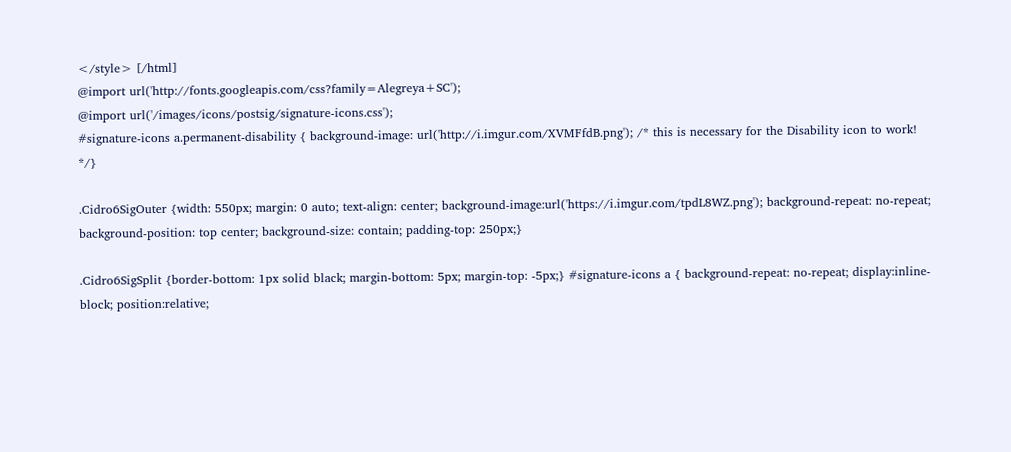</style> [/html]
@import url('http://fonts.googleapis.com/css?family=Alegreya+SC');
@import url('/images/icons/postsig/signature-icons.css');
#signature-icons a.permanent-disability { background-image: url('http://i.imgur.com/XVMFfdB.png'); /* this is necessary for the Disability icon to work! */}

.Cidro6SigOuter {width: 550px; margin: 0 auto; text-align: center; background-image:url('https://i.imgur.com/tpdL8WZ.png'); background-repeat: no-repeat; background-position: top center; background-size: contain; padding-top: 250px;}

.Cidro6SigSplit {border-bottom: 1px solid black; margin-bottom: 5px; margin-top: -5px;} #signature-icons a { background-repeat: no-repeat; display:inline-block; position:relative;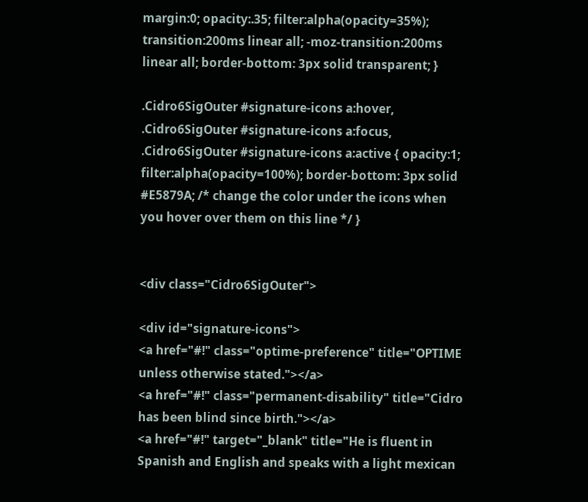margin:0; opacity:.35; filter:alpha(opacity=35%); transition:200ms linear all; -moz-transition:200ms linear all; border-bottom: 3px solid transparent; }

.Cidro6SigOuter #signature-icons a:hover, .Cidro6SigOuter #signature-icons a:focus, .Cidro6SigOuter #signature-icons a:active { opacity:1; filter:alpha(opacity=100%); border-bottom: 3px solid #E5879A; /* change the color under the icons when you hover over them on this line */ }


<div class="Cidro6SigOuter">

<div id="signature-icons">
<a href="#!" class="optime-preference" title="OPTIME unless otherwise stated."></a>
<a href="#!" class="permanent-disability" title="Cidro has been blind since birth."></a>
<a href="#!" target="_blank" title="He is fluent in Spanish and English and speaks with a light mexican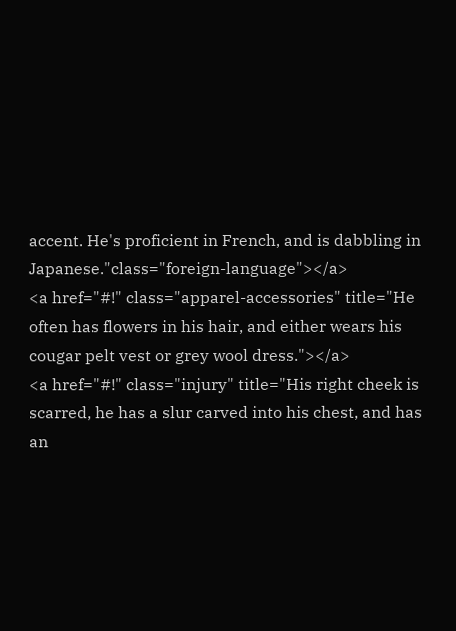accent. He's proficient in French, and is dabbling in Japanese."class="foreign-language"></a>
<a href="#!" class="apparel-accessories" title="He often has flowers in his hair, and either wears his cougar pelt vest or grey wool dress."></a>
<a href="#!" class="injury" title="His right cheek is scarred, he has a slur carved into his chest, and has an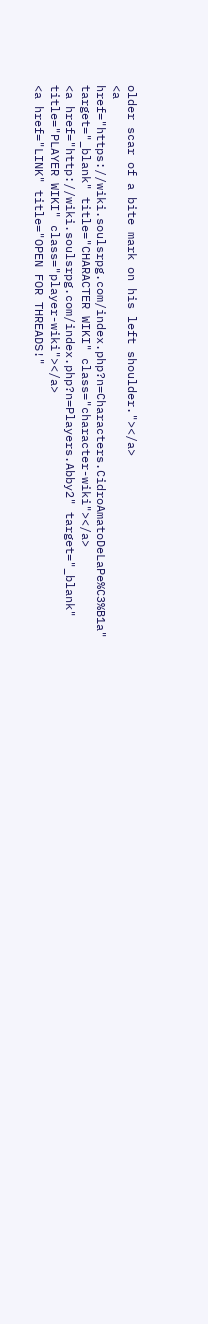older scar of a bite mark on his left shoulder."></a>
<a href="https://wiki.soulsrpg.com/index.php?n=Characters.CidroAmatoDeLaPe%C3%B1a" target="_blank" title="CHARACTER WIKI" class="character-wiki"></a>
<a href="http://wiki.soulsrpg.com/index.php?n=Players.Abby2" target="_blank" title="PLAYER WIKI" class="player-wiki"></a>
<a href="LINK" title="OPEN FOR THREADS!"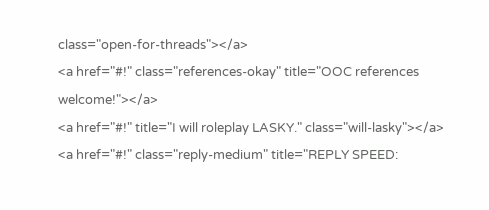class="open-for-threads"></a>
<a href="#!" class="references-okay" title="OOC references welcome!"></a>
<a href="#!" title="I will roleplay LASKY." class="will-lasky"></a>
<a href="#!" class="reply-medium" title="REPLY SPEED: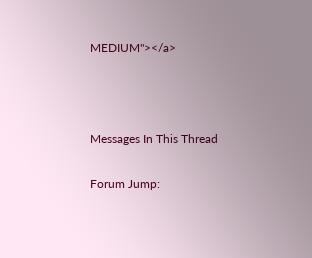MEDIUM"></a>



Messages In This Thread

Forum Jump: